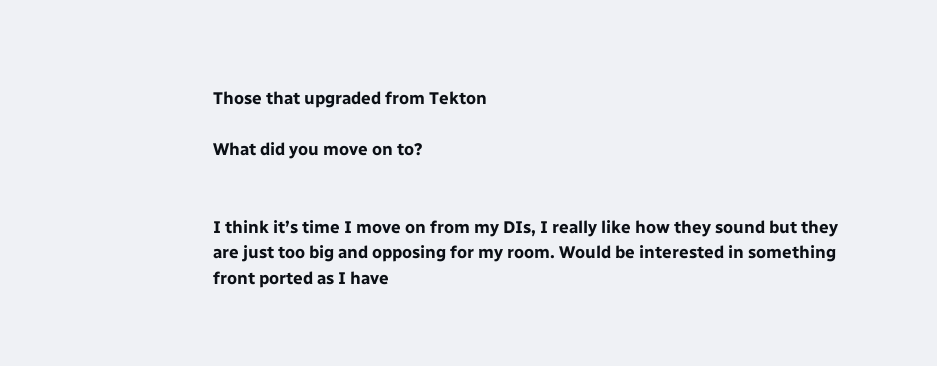Those that upgraded from Tekton

What did you move on to?


I think it’s time I move on from my DIs, I really like how they sound but they are just too big and opposing for my room. Would be interested in something front ported as I have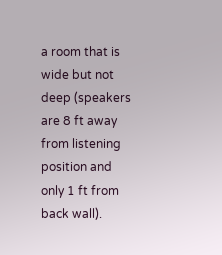a room that is wide but not deep (speakers are 8 ft away from listening position and only 1 ft from back wall).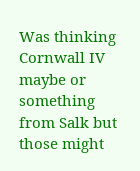Was thinking Cornwall IV maybe or something from Salk but those might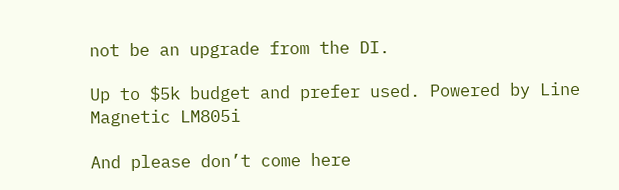not be an upgrade from the DI.

Up to $5k budget and prefer used. Powered by Line Magnetic LM805i

And please don’t come here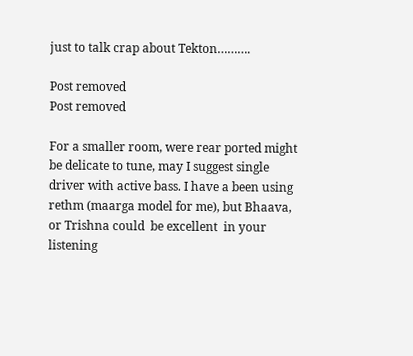just to talk crap about Tekton……….

Post removed
Post removed

For a smaller room, were rear ported might be delicate to tune, may I suggest single driver with active bass. I have a been using rethm (maarga model for me), but Bhaava, or Trishna could  be excellent  in your listening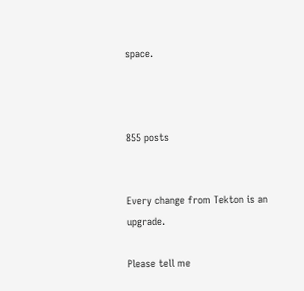space.



855 posts


Every change from Tekton is an upgrade.

Please tell me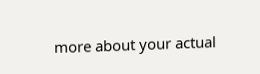more about your actual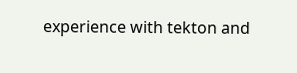experience with tekton and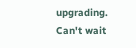upgrading.  Can't wait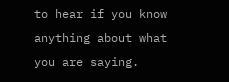to hear if you know anything about what you are saying.